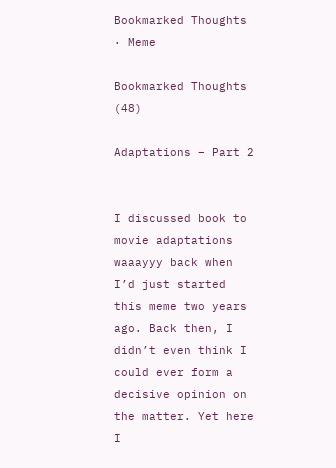Bookmarked Thoughts · Meme

Bookmarked Thoughts (48)

Adaptations – Part 2


I discussed book to movie adaptations waaayyy back when I’d just started this meme two years ago. Back then, I didn’t even think I could ever form a decisive opinion on the matter. Yet here I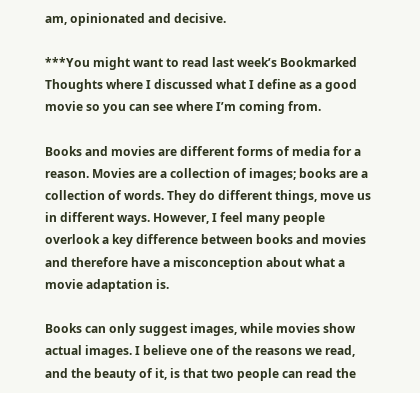am, opinionated and decisive.

***You might want to read last week’s Bookmarked Thoughts where I discussed what I define as a good movie so you can see where I’m coming from.

Books and movies are different forms of media for a reason. Movies are a collection of images; books are a collection of words. They do different things, move us in different ways. However, I feel many people overlook a key difference between books and movies and therefore have a misconception about what a movie adaptation is.

Books can only suggest images, while movies show actual images. I believe one of the reasons we read, and the beauty of it, is that two people can read the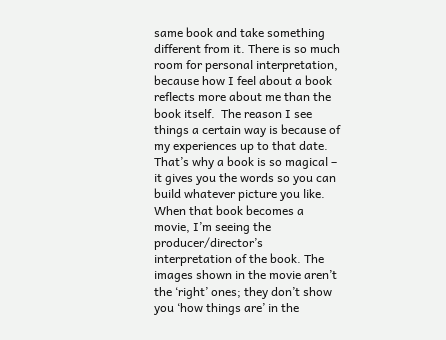same book and take something different from it. There is so much room for personal interpretation, because how I feel about a book reflects more about me than the book itself.  The reason I see things a certain way is because of my experiences up to that date. That’s why a book is so magical – it gives you the words so you can build whatever picture you like.  When that book becomes a movie, I’m seeing the producer/director’s interpretation of the book. The images shown in the movie aren’t the ‘right’ ones; they don’t show you ‘how things are’ in the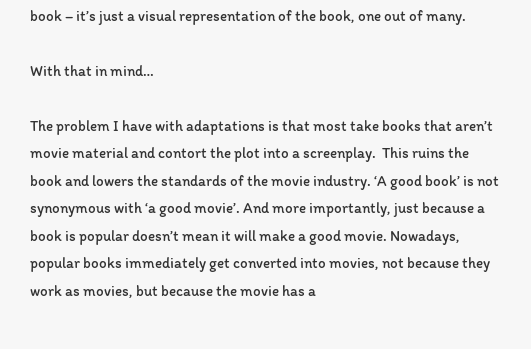book – it’s just a visual representation of the book, one out of many.

With that in mind…

The problem I have with adaptations is that most take books that aren’t movie material and contort the plot into a screenplay.  This ruins the book and lowers the standards of the movie industry. ‘A good book’ is not synonymous with ‘a good movie’. And more importantly, just because a book is popular doesn’t mean it will make a good movie. Nowadays, popular books immediately get converted into movies, not because they work as movies, but because the movie has a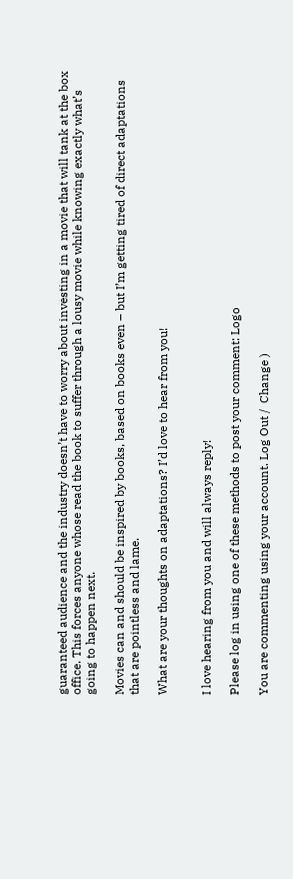guaranteed audience and the industry doesn’t have to worry about investing in a movie that will tank at the box office. This forces anyone whose read the book to suffer through a lousy movie while knowing exactly what’s going to happen next.

Movies can and should be inspired by books, based on books even – but I’m getting tired of direct adaptations that are pointless and lame.

What are your thoughts on adaptations? I’d love to hear from you!


I love hearing from you and will always reply!

Please log in using one of these methods to post your comment: Logo

You are commenting using your account. Log Out /  Change )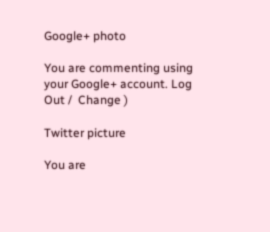Google+ photo

You are commenting using your Google+ account. Log Out /  Change )

Twitter picture

You are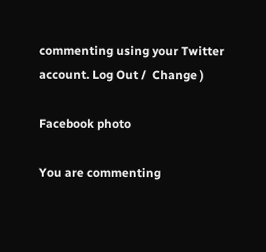commenting using your Twitter account. Log Out /  Change )

Facebook photo

You are commenting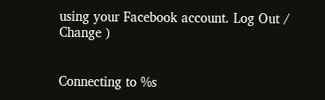using your Facebook account. Log Out /  Change )


Connecting to %s